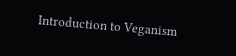Introduction to Veganism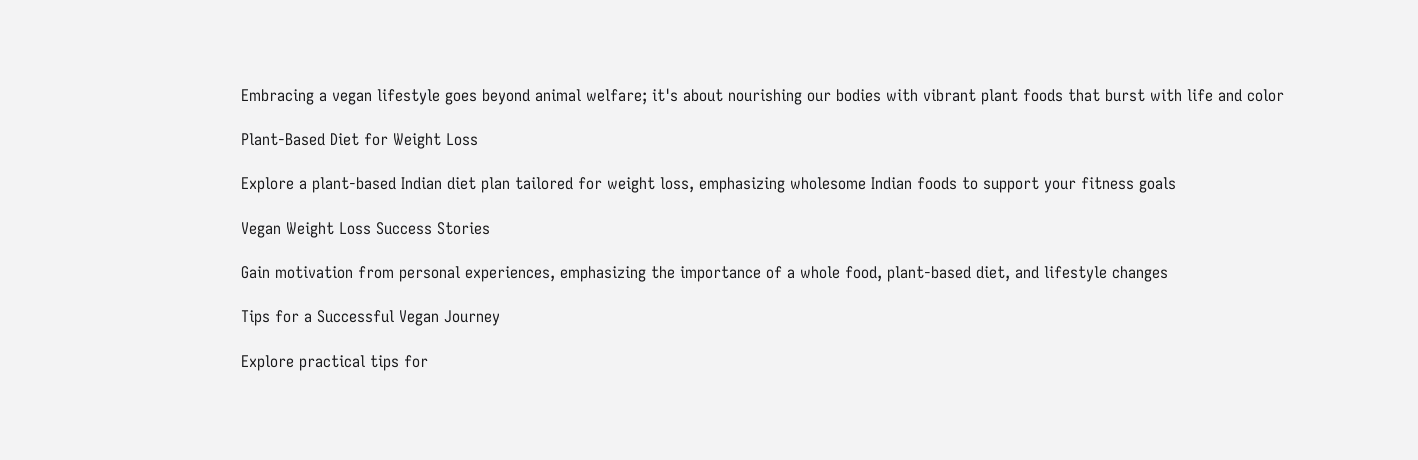Embracing a vegan lifestyle goes beyond animal welfare; it's about nourishing our bodies with vibrant plant foods that burst with life and color

Plant-Based Diet for Weight Loss

Explore a plant-based Indian diet plan tailored for weight loss, emphasizing wholesome Indian foods to support your fitness goals

Vegan Weight Loss Success Stories

Gain motivation from personal experiences, emphasizing the importance of a whole food, plant-based diet, and lifestyle changes

Tips for a Successful Vegan Journey

Explore practical tips for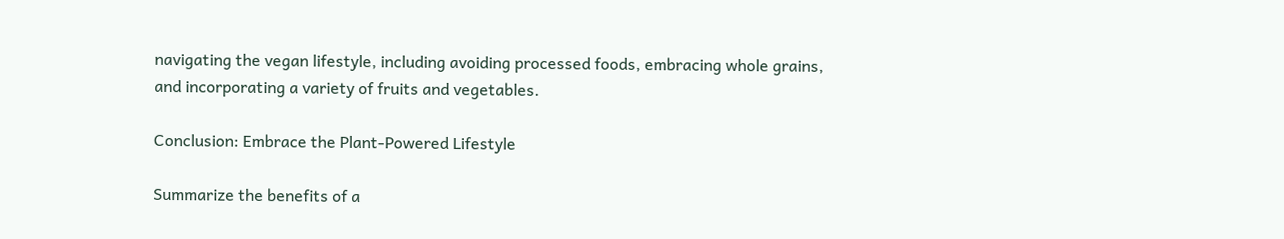navigating the vegan lifestyle, including avoiding processed foods, embracing whole grains, and incorporating a variety of fruits and vegetables.

Conclusion: Embrace the Plant-Powered Lifestyle

Summarize the benefits of a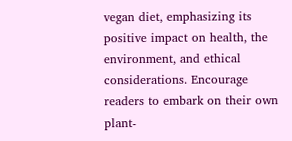vegan diet, emphasizing its positive impact on health, the environment, and ethical considerations. Encourage readers to embark on their own plant-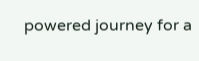powered journey for a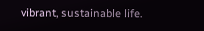vibrant, sustainable life.